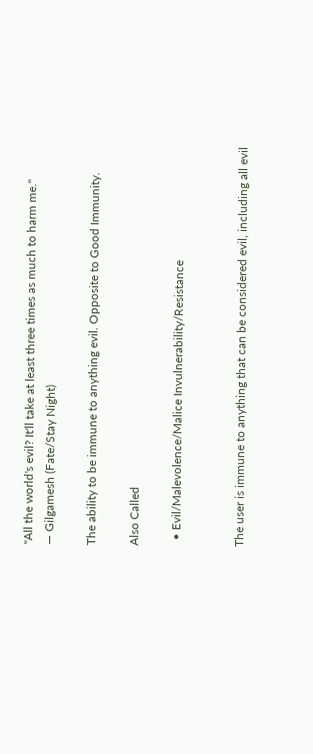"All the world's evil? It'll take at least three times as much to harm me."
― Gilgamesh (Fate/Stay Night)

The ability to be immune to anything evil. Opposite to Good Immunity.

Also Called

  • Evil/Malevolence/Malice Invulnerability/Resistance


The user is immune to anything that can be considered evil, including all evil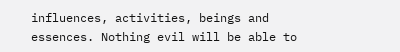influences, activities, beings and essences. Nothing evil will be able to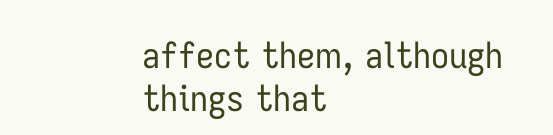affect them, although things that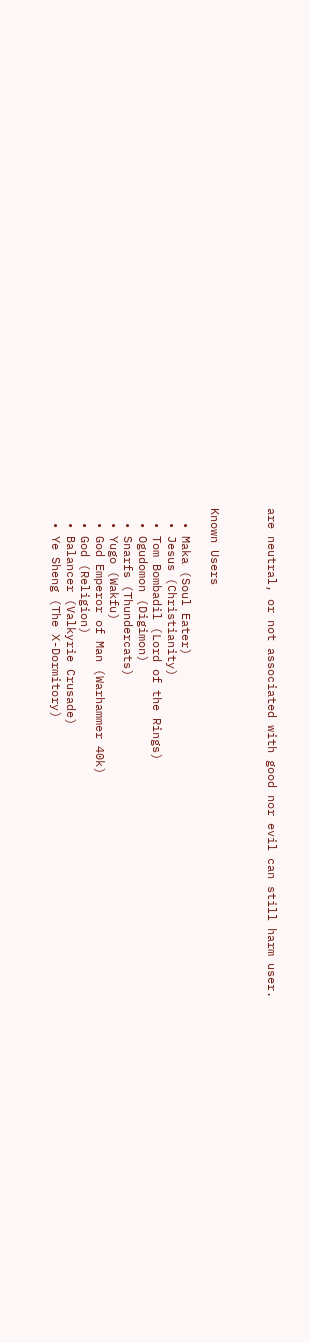are neutral, or not associated with good nor evil can still harm user.



Known Users

  • Maka (Soul Eater)
  • Jesus (Christianity)
  • Tom Bombadil (Lord of the Rings)
  • Ogudomon (Digimon)
  • Snarfs (Thundercats)
  • Yugo (Wakfu)
  • God Emperor of Man (Warhammer 40k)
  • God (Religion)
  • Balancer (Valkyrie Crusade)
  • Ye Sheng (The X-Dormitory)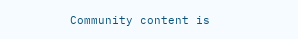Community content is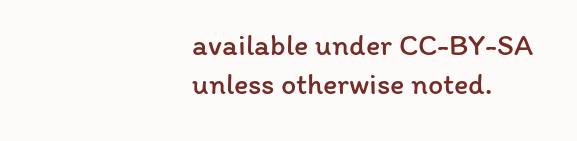available under CC-BY-SA unless otherwise noted.